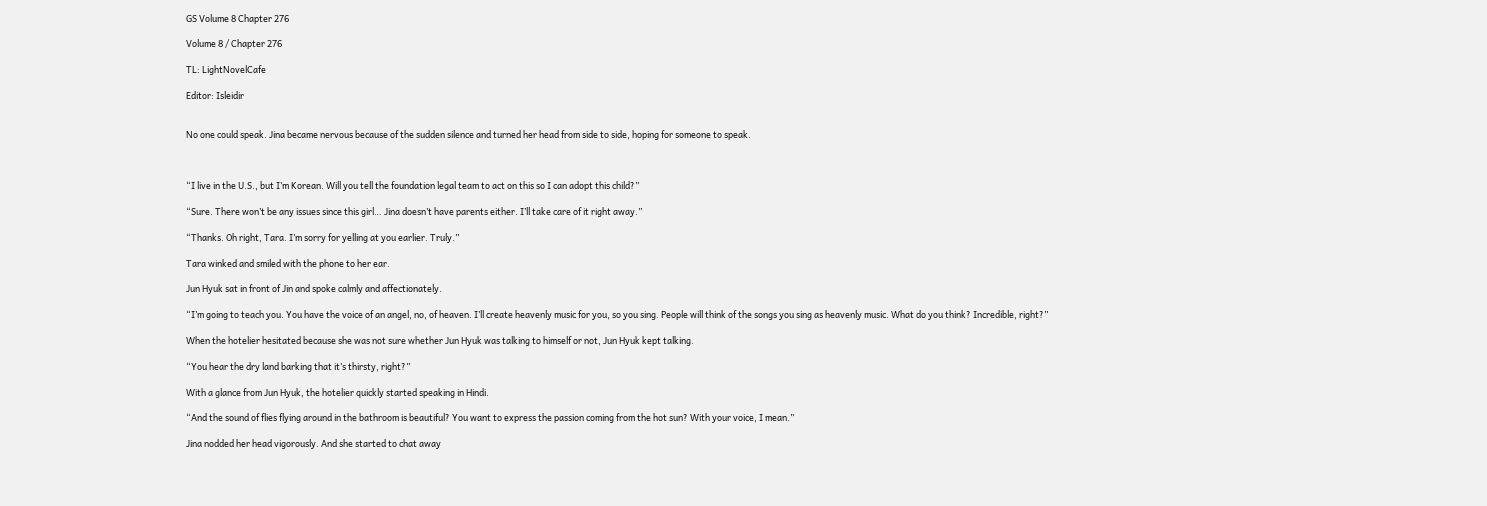GS Volume 8 Chapter 276

Volume 8 / Chapter 276

TL: LightNovelCafe

Editor: Isleidir


No one could speak. Jina became nervous because of the sudden silence and turned her head from side to side, hoping for someone to speak.



“I live in the U.S., but I’m Korean. Will you tell the foundation legal team to act on this so I can adopt this child?”

“Sure. There won’t be any issues since this girl… Jina doesn’t have parents either. I’ll take care of it right away.”

“Thanks. Oh right, Tara. I’m sorry for yelling at you earlier. Truly.”

Tara winked and smiled with the phone to her ear.

Jun Hyuk sat in front of Jin and spoke calmly and affectionately.

“I’m going to teach you. You have the voice of an angel, no, of heaven. I’ll create heavenly music for you, so you sing. People will think of the songs you sing as heavenly music. What do you think? Incredible, right?”

When the hotelier hesitated because she was not sure whether Jun Hyuk was talking to himself or not, Jun Hyuk kept talking.

“You hear the dry land barking that it’s thirsty, right?”

With a glance from Jun Hyuk, the hotelier quickly started speaking in Hindi.

“And the sound of flies flying around in the bathroom is beautiful? You want to express the passion coming from the hot sun? With your voice, I mean.”

Jina nodded her head vigorously. And she started to chat away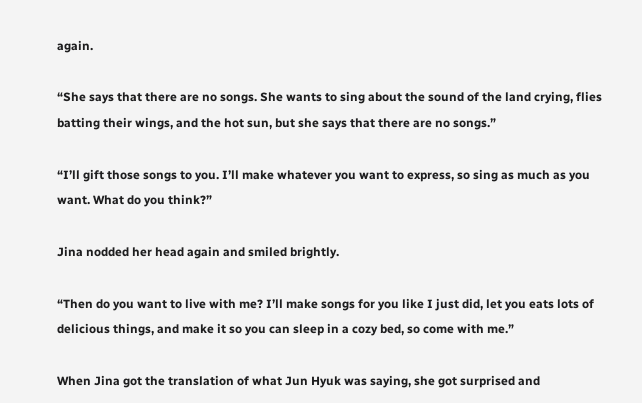again.

“She says that there are no songs. She wants to sing about the sound of the land crying, flies batting their wings, and the hot sun, but she says that there are no songs.”

“I’ll gift those songs to you. I’ll make whatever you want to express, so sing as much as you want. What do you think?”

Jina nodded her head again and smiled brightly.

“Then do you want to live with me? I’ll make songs for you like I just did, let you eats lots of delicious things, and make it so you can sleep in a cozy bed, so come with me.”

When Jina got the translation of what Jun Hyuk was saying, she got surprised and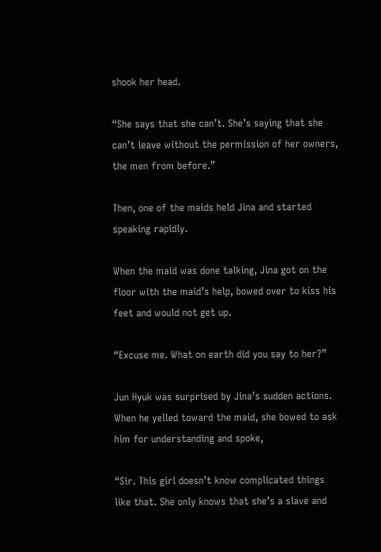shook her head.

“She says that she can’t. She’s saying that she can’t leave without the permission of her owners, the men from before.”

Then, one of the maids held Jina and started speaking rapidly.

When the maid was done talking, Jina got on the floor with the maid’s help, bowed over to kiss his feet and would not get up.

“Excuse me. What on earth did you say to her?”

Jun Hyuk was surprised by Jina’s sudden actions. When he yelled toward the maid, she bowed to ask him for understanding and spoke,

“Sir. This girl doesn’t know complicated things like that. She only knows that she’s a slave and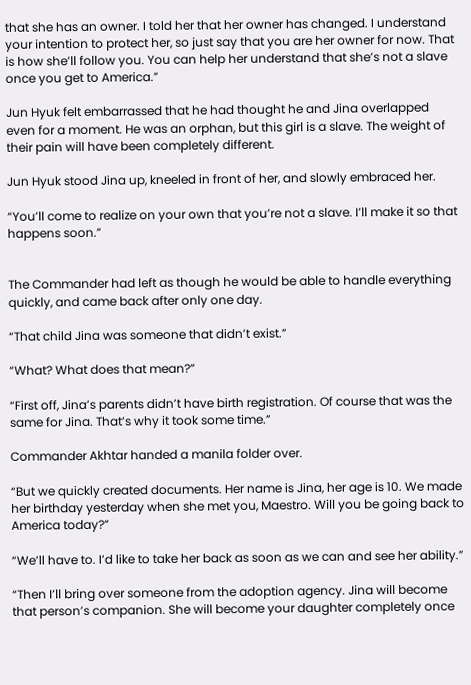that she has an owner. I told her that her owner has changed. I understand your intention to protect her, so just say that you are her owner for now. That is how she’ll follow you. You can help her understand that she’s not a slave once you get to America.”

Jun Hyuk felt embarrassed that he had thought he and Jina overlapped even for a moment. He was an orphan, but this girl is a slave. The weight of their pain will have been completely different.

Jun Hyuk stood Jina up, kneeled in front of her, and slowly embraced her.

“You’ll come to realize on your own that you’re not a slave. I’ll make it so that happens soon.”


The Commander had left as though he would be able to handle everything quickly, and came back after only one day.

“That child Jina was someone that didn’t exist.”

“What? What does that mean?”

“First off, Jina’s parents didn’t have birth registration. Of course that was the same for Jina. That’s why it took some time.”

Commander Akhtar handed a manila folder over.

“But we quickly created documents. Her name is Jina, her age is 10. We made her birthday yesterday when she met you, Maestro. Will you be going back to America today?”

“We’ll have to. I’d like to take her back as soon as we can and see her ability.”

“Then I’ll bring over someone from the adoption agency. Jina will become that person’s companion. She will become your daughter completely once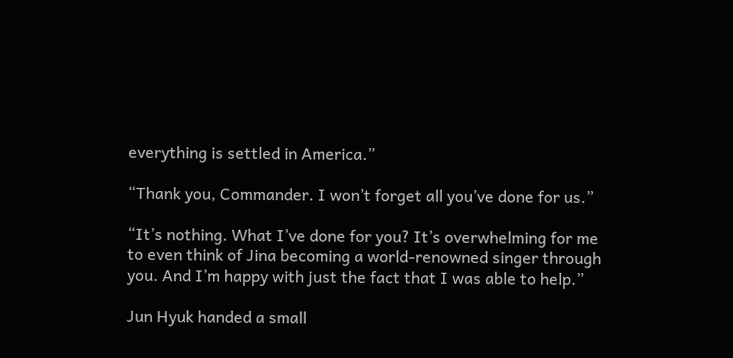everything is settled in America.”

“Thank you, Commander. I won’t forget all you’ve done for us.”

“It’s nothing. What I’ve done for you? It’s overwhelming for me to even think of Jina becoming a world-renowned singer through you. And I’m happy with just the fact that I was able to help.”

Jun Hyuk handed a small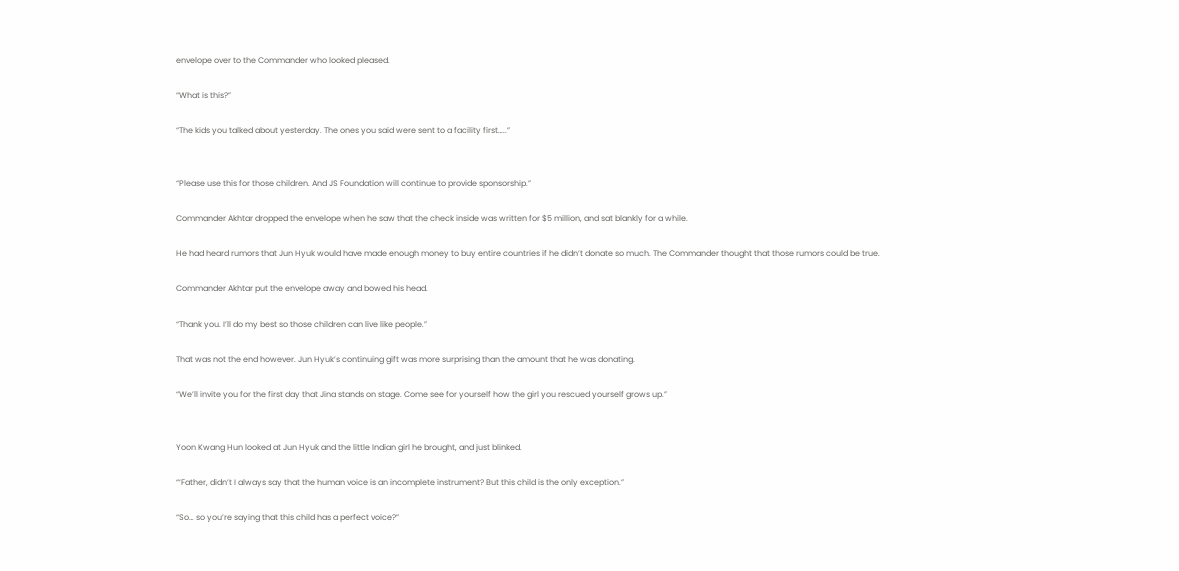envelope over to the Commander who looked pleased.

“What is this?”

“The kids you talked about yesterday. The ones you said were sent to a facility first…..”


“Please use this for those children. And JS Foundation will continue to provide sponsorship.”

Commander Akhtar dropped the envelope when he saw that the check inside was written for $5 million, and sat blankly for a while.

He had heard rumors that Jun Hyuk would have made enough money to buy entire countries if he didn’t donate so much. The Commander thought that those rumors could be true.

Commander Akhtar put the envelope away and bowed his head.

“Thank you. I’ll do my best so those children can live like people.”

That was not the end however. Jun Hyuk’s continuing gift was more surprising than the amount that he was donating.

“We’ll invite you for the first day that Jina stands on stage. Come see for yourself how the girl you rescued yourself grows up.”


Yoon Kwang Hun looked at Jun Hyuk and the little Indian girl he brought, and just blinked.

“‘Father, didn’t I always say that the human voice is an incomplete instrument? But this child is the only exception.”

“So… so you’re saying that this child has a perfect voice?”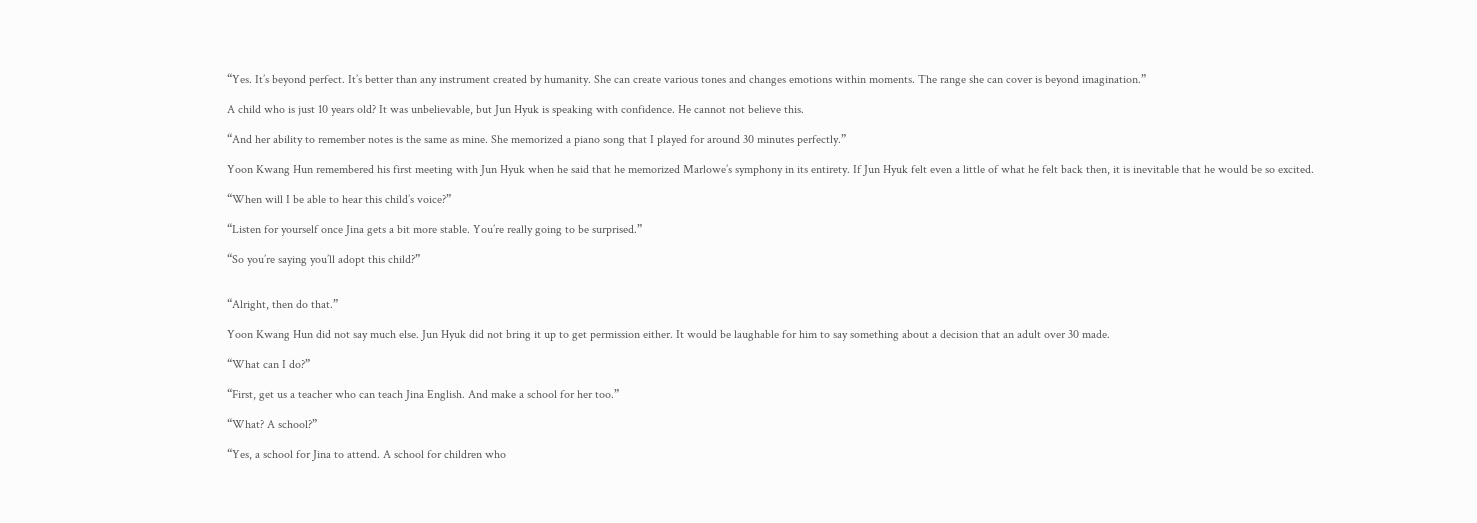“Yes. It’s beyond perfect. It’s better than any instrument created by humanity. She can create various tones and changes emotions within moments. The range she can cover is beyond imagination.”

A child who is just 10 years old? It was unbelievable, but Jun Hyuk is speaking with confidence. He cannot not believe this.

“And her ability to remember notes is the same as mine. She memorized a piano song that I played for around 30 minutes perfectly.”

Yoon Kwang Hun remembered his first meeting with Jun Hyuk when he said that he memorized Marlowe’s symphony in its entirety. If Jun Hyuk felt even a little of what he felt back then, it is inevitable that he would be so excited.

“When will I be able to hear this child’s voice?”

“Listen for yourself once Jina gets a bit more stable. You’re really going to be surprised.”

“So you’re saying you’ll adopt this child?”


“Alright, then do that.”

Yoon Kwang Hun did not say much else. Jun Hyuk did not bring it up to get permission either. It would be laughable for him to say something about a decision that an adult over 30 made.

“What can I do?”

“First, get us a teacher who can teach Jina English. And make a school for her too.”

“What? A school?”

“Yes, a school for Jina to attend. A school for children who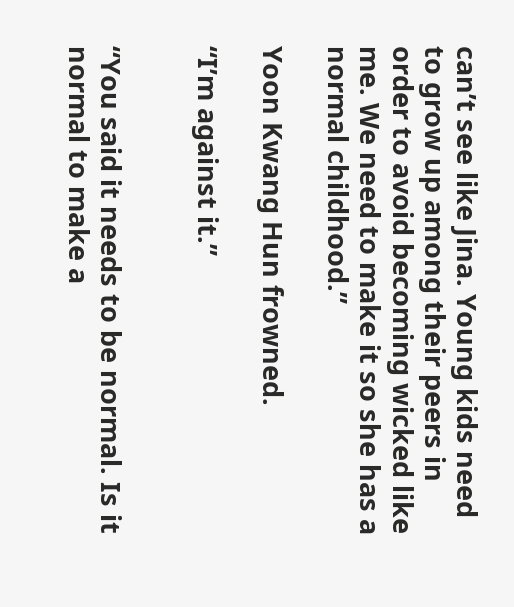can’t see like Jina. Young kids need to grow up among their peers in order to avoid becoming wicked like me. We need to make it so she has a normal childhood.”

Yoon Kwang Hun frowned.

“I’m against it.”


“You said it needs to be normal. Is it normal to make a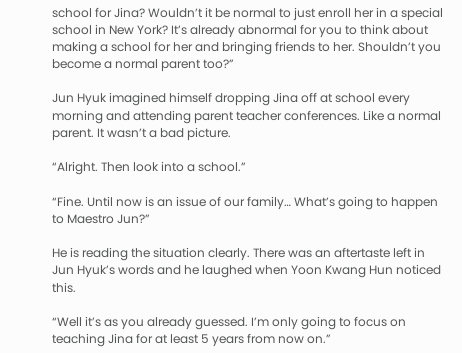school for Jina? Wouldn’t it be normal to just enroll her in a special school in New York? It’s already abnormal for you to think about making a school for her and bringing friends to her. Shouldn’t you become a normal parent too?”

Jun Hyuk imagined himself dropping Jina off at school every morning and attending parent teacher conferences. Like a normal parent. It wasn’t a bad picture.

“Alright. Then look into a school.”

“Fine. Until now is an issue of our family… What’s going to happen to Maestro Jun?”

He is reading the situation clearly. There was an aftertaste left in Jun Hyuk’s words and he laughed when Yoon Kwang Hun noticed this.

“Well it’s as you already guessed. I’m only going to focus on teaching Jina for at least 5 years from now on.”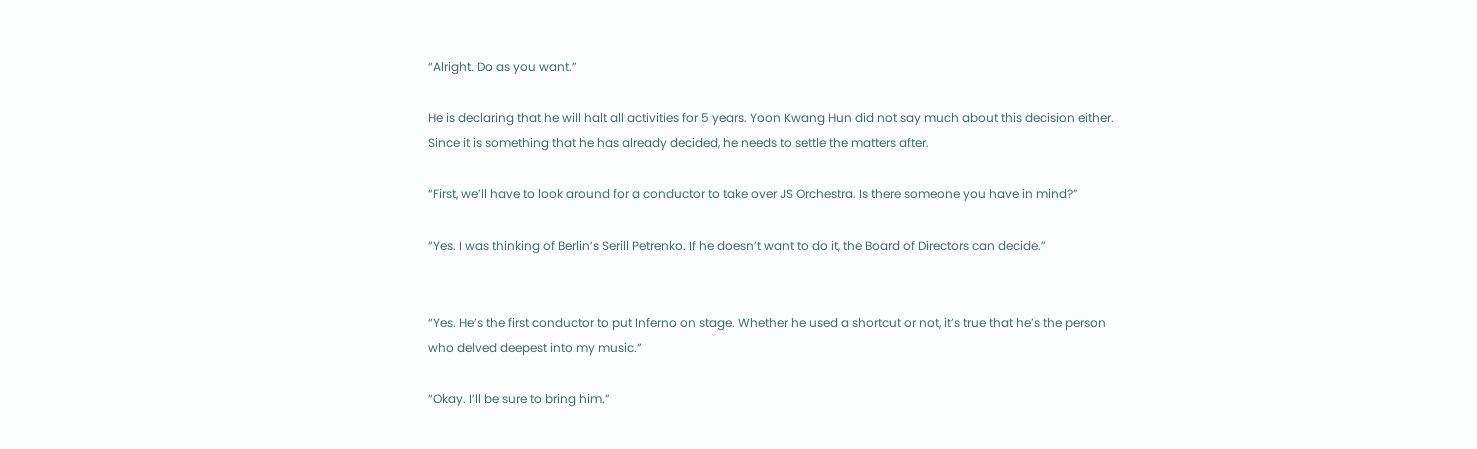“Alright. Do as you want.”

He is declaring that he will halt all activities for 5 years. Yoon Kwang Hun did not say much about this decision either. Since it is something that he has already decided, he needs to settle the matters after.

“First, we’ll have to look around for a conductor to take over JS Orchestra. Is there someone you have in mind?”

“Yes. I was thinking of Berlin’s Serill Petrenko. If he doesn’t want to do it, the Board of Directors can decide.”


“Yes. He’s the first conductor to put Inferno on stage. Whether he used a shortcut or not, it’s true that he’s the person who delved deepest into my music.”

“Okay. I’ll be sure to bring him.”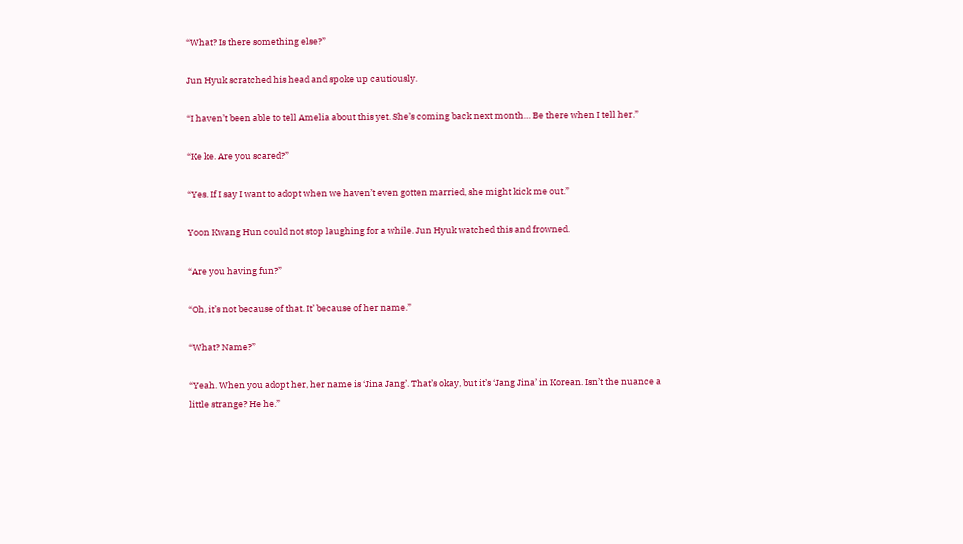“What? Is there something else?”

Jun Hyuk scratched his head and spoke up cautiously.

“I haven’t been able to tell Amelia about this yet. She’s coming back next month… Be there when I tell her.”

“Ke ke. Are you scared?”

“Yes. If I say I want to adopt when we haven’t even gotten married, she might kick me out.”

Yoon Kwang Hun could not stop laughing for a while. Jun Hyuk watched this and frowned.

“Are you having fun?”

“Oh, it’s not because of that. It’ because of her name.”

“What? Name?”

“Yeah. When you adopt her, her name is ‘Jina Jang’. That’s okay, but it’s ‘Jang Jina’ in Korean. Isn’t the nuance a little strange? He he.”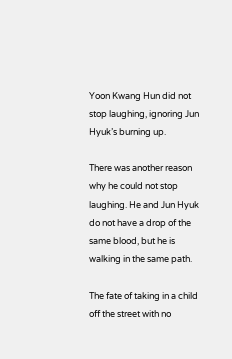Yoon Kwang Hun did not stop laughing, ignoring Jun Hyuk’s burning up.

There was another reason why he could not stop laughing. He and Jun Hyuk do not have a drop of the same blood, but he is walking in the same path.

The fate of taking in a child off the street with no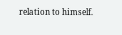relation to himself.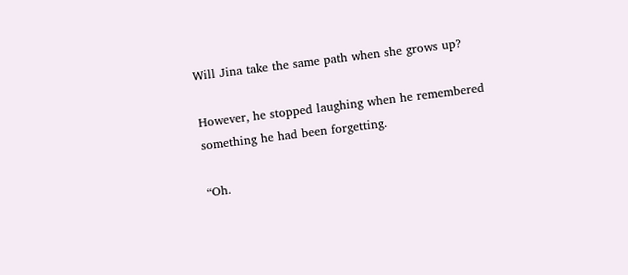Will Jina take the same path when she grows up?

However, he stopped laughing when he remembered something he had been forgetting.

“Oh.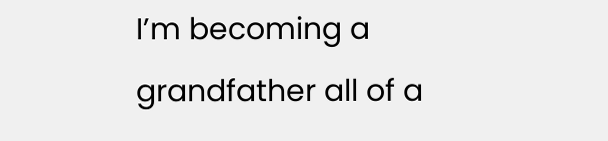I’m becoming a grandfather all of a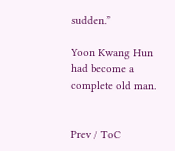sudden.”

Yoon Kwang Hun had become a complete old man.


Prev / ToC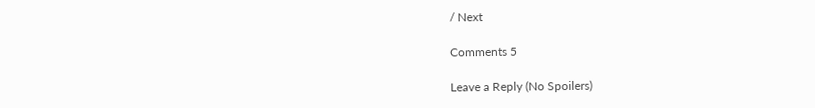/ Next

Comments 5

Leave a Reply (No Spoilers)